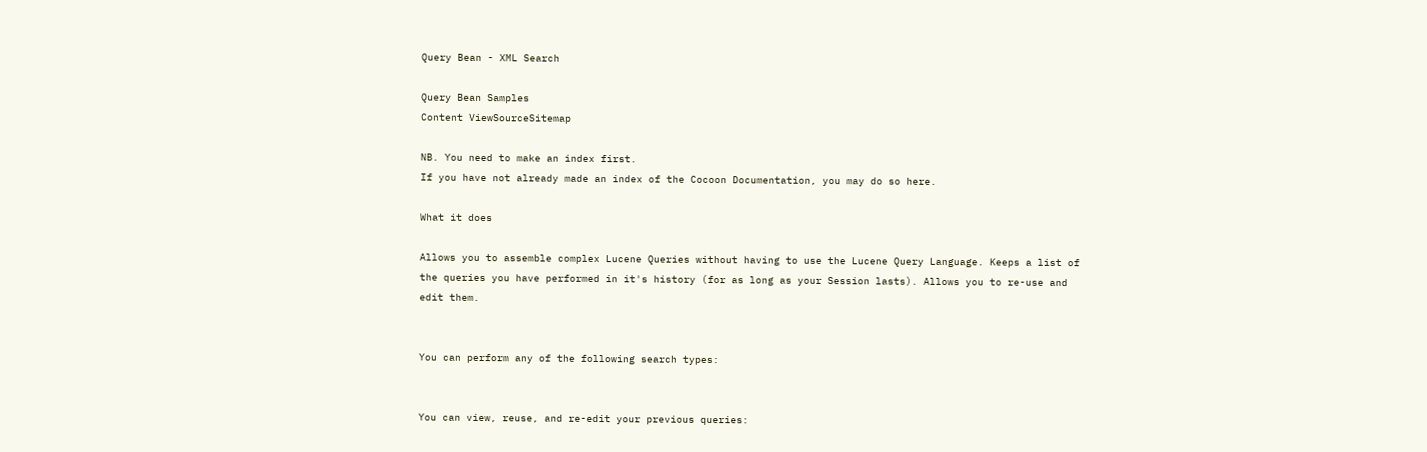Query Bean - XML Search

Query Bean Samples
Content ViewSourceSitemap

NB. You need to make an index first.
If you have not already made an index of the Cocoon Documentation, you may do so here.

What it does

Allows you to assemble complex Lucene Queries without having to use the Lucene Query Language. Keeps a list of the queries you have performed in it's history (for as long as your Session lasts). Allows you to re-use and edit them.


You can perform any of the following search types:


You can view, reuse, and re-edit your previous queries: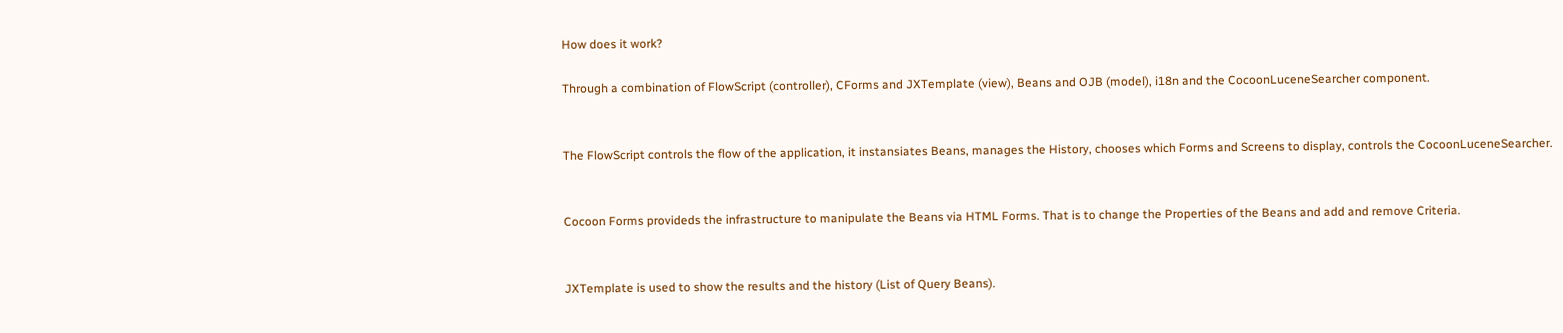How does it work?

Through a combination of FlowScript (controller), CForms and JXTemplate (view), Beans and OJB (model), i18n and the CocoonLuceneSearcher component.


The FlowScript controls the flow of the application, it instansiates Beans, manages the History, chooses which Forms and Screens to display, controls the CocoonLuceneSearcher.


Cocoon Forms provideds the infrastructure to manipulate the Beans via HTML Forms. That is to change the Properties of the Beans and add and remove Criteria.


JXTemplate is used to show the results and the history (List of Query Beans).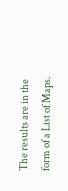The results are in the form of a List of Maps.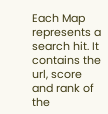Each Map represents a search hit. It contains the url, score and rank of the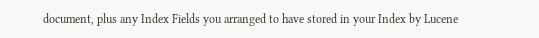document, plus any Index Fields you arranged to have stored in your Index by Lucene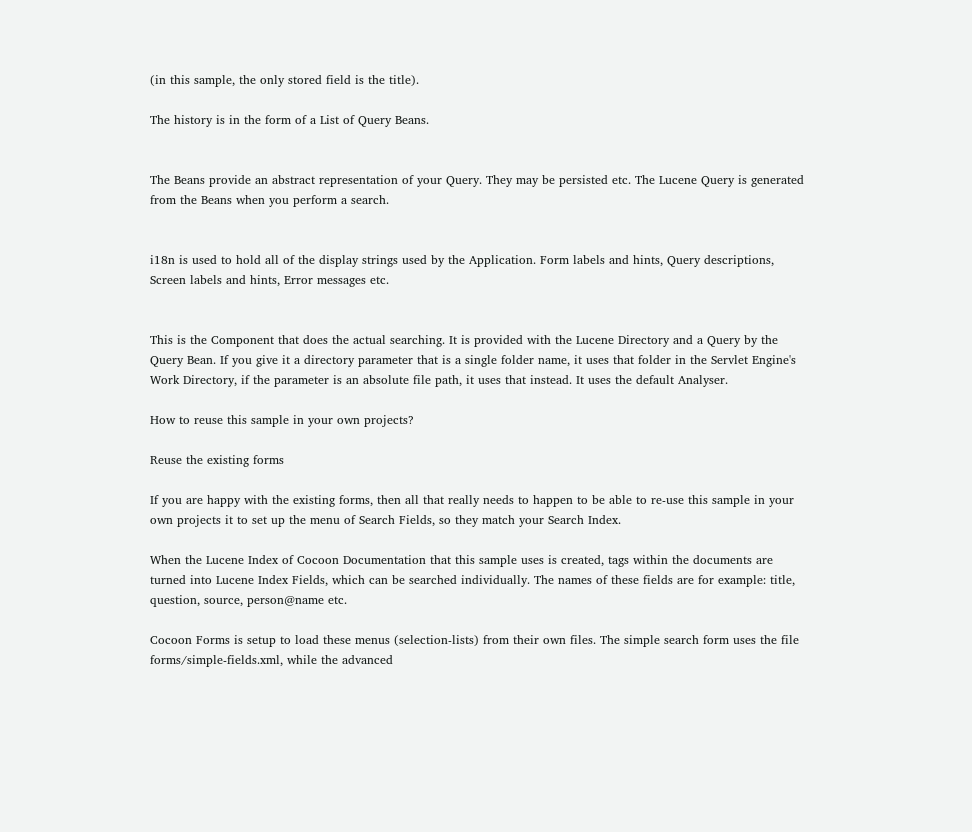(in this sample, the only stored field is the title).

The history is in the form of a List of Query Beans.


The Beans provide an abstract representation of your Query. They may be persisted etc. The Lucene Query is generated from the Beans when you perform a search.


i18n is used to hold all of the display strings used by the Application. Form labels and hints, Query descriptions, Screen labels and hints, Error messages etc.


This is the Component that does the actual searching. It is provided with the Lucene Directory and a Query by the Query Bean. If you give it a directory parameter that is a single folder name, it uses that folder in the Servlet Engine's Work Directory, if the parameter is an absolute file path, it uses that instead. It uses the default Analyser.

How to reuse this sample in your own projects?

Reuse the existing forms

If you are happy with the existing forms, then all that really needs to happen to be able to re-use this sample in your own projects it to set up the menu of Search Fields, so they match your Search Index.

When the Lucene Index of Cocoon Documentation that this sample uses is created, tags within the documents are turned into Lucene Index Fields, which can be searched individually. The names of these fields are for example: title, question, source, person@name etc.

Cocoon Forms is setup to load these menus (selection-lists) from their own files. The simple search form uses the file forms/simple-fields.xml, while the advanced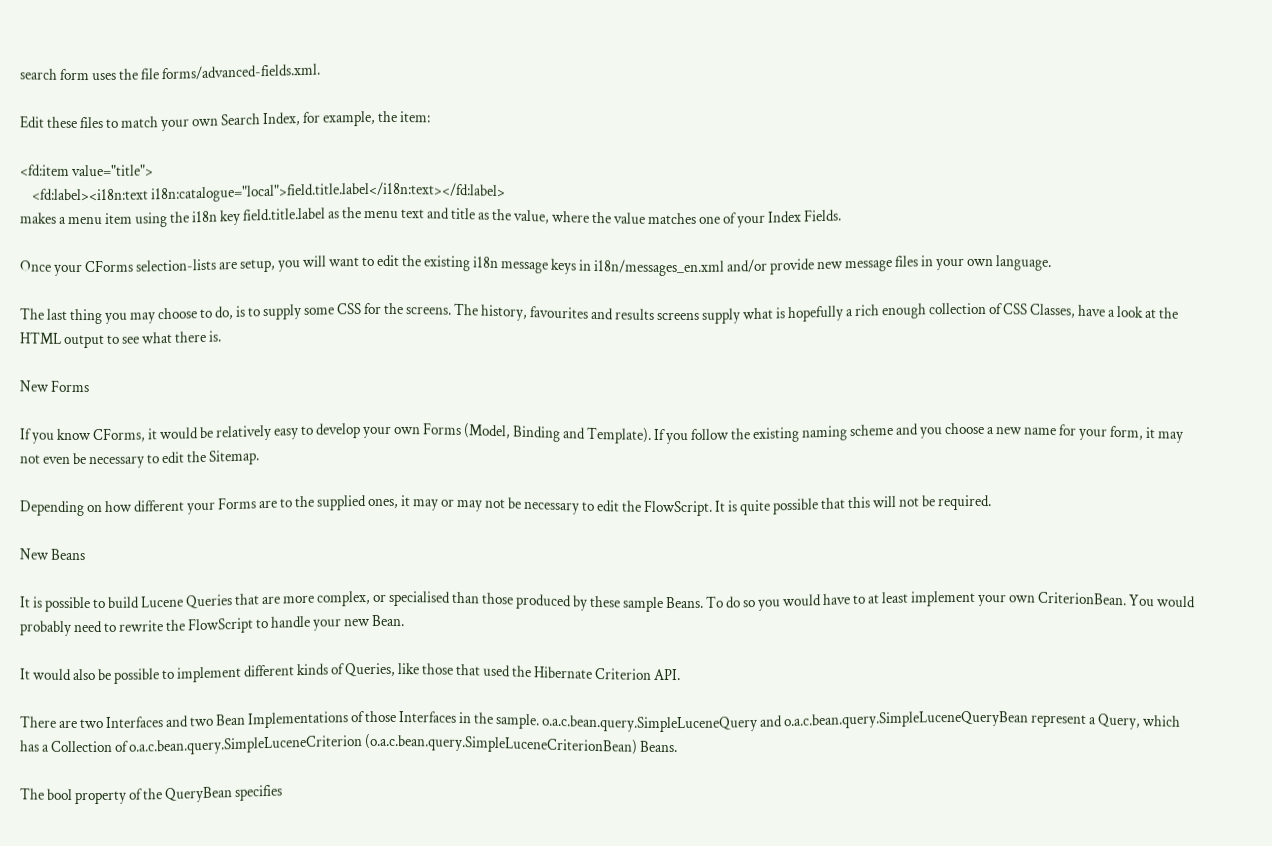search form uses the file forms/advanced-fields.xml.

Edit these files to match your own Search Index, for example, the item:

<fd:item value="title">
    <fd:label><i18n:text i18n:catalogue="local">field.title.label</i18n:text></fd:label>
makes a menu item using the i18n key field.title.label as the menu text and title as the value, where the value matches one of your Index Fields.

Once your CForms selection-lists are setup, you will want to edit the existing i18n message keys in i18n/messages_en.xml and/or provide new message files in your own language.

The last thing you may choose to do, is to supply some CSS for the screens. The history, favourites and results screens supply what is hopefully a rich enough collection of CSS Classes, have a look at the HTML output to see what there is.

New Forms

If you know CForms, it would be relatively easy to develop your own Forms (Model, Binding and Template). If you follow the existing naming scheme and you choose a new name for your form, it may not even be necessary to edit the Sitemap.

Depending on how different your Forms are to the supplied ones, it may or may not be necessary to edit the FlowScript. It is quite possible that this will not be required.

New Beans

It is possible to build Lucene Queries that are more complex, or specialised than those produced by these sample Beans. To do so you would have to at least implement your own CriterionBean. You would probably need to rewrite the FlowScript to handle your new Bean.

It would also be possible to implement different kinds of Queries, like those that used the Hibernate Criterion API.

There are two Interfaces and two Bean Implementations of those Interfaces in the sample. o.a.c.bean.query.SimpleLuceneQuery and o.a.c.bean.query.SimpleLuceneQueryBean represent a Query, which has a Collection of o.a.c.bean.query.SimpleLuceneCriterion (o.a.c.bean.query.SimpleLuceneCriterionBean) Beans.

The bool property of the QueryBean specifies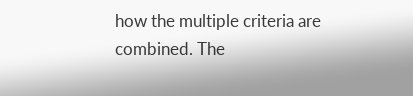how the multiple criteria are combined. The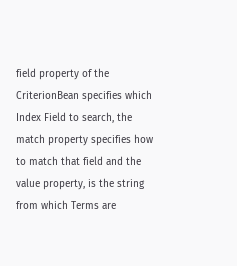field property of the CriterionBean specifies which Index Field to search, the match property specifies how to match that field and the value property, is the string from which Terms are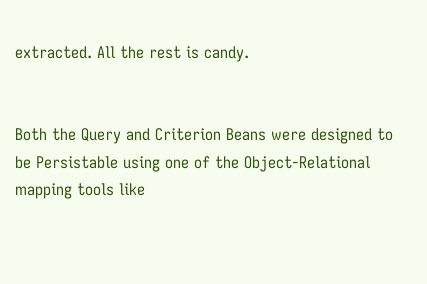extracted. All the rest is candy.


Both the Query and Criterion Beans were designed to be Persistable using one of the Object-Relational mapping tools like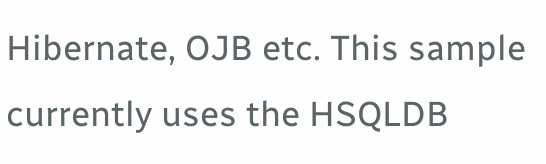Hibernate, OJB etc. This sample currently uses the HSQLDB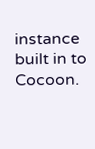instance built in to Cocoon.